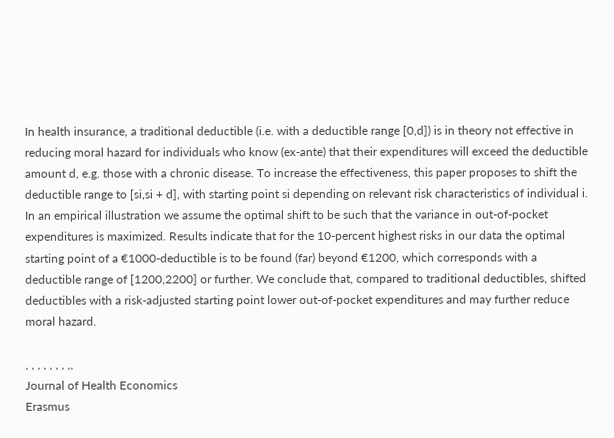In health insurance, a traditional deductible (i.e. with a deductible range [0,d]) is in theory not effective in reducing moral hazard for individuals who know (ex-ante) that their expenditures will exceed the deductible amount d, e.g. those with a chronic disease. To increase the effectiveness, this paper proposes to shift the deductible range to [si,si + d], with starting point si depending on relevant risk characteristics of individual i. In an empirical illustration we assume the optimal shift to be such that the variance in out-of-pocket expenditures is maximized. Results indicate that for the 10-percent highest risks in our data the optimal starting point of a €1000-deductible is to be found (far) beyond €1200, which corresponds with a deductible range of [1200,2200] or further. We conclude that, compared to traditional deductibles, shifted deductibles with a risk-adjusted starting point lower out-of-pocket expenditures and may further reduce moral hazard.

, , , , , , , ,,
Journal of Health Economics
Erasmus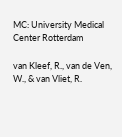MC: University Medical Center Rotterdam

van Kleef, R., van de Ven, W., & van Vliet, R.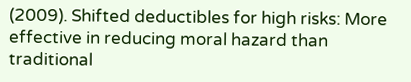(2009). Shifted deductibles for high risks: More effective in reducing moral hazard than traditional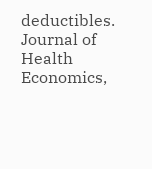deductibles. Journal of Health Economics,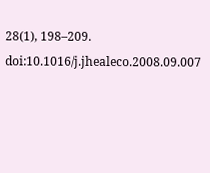28(1), 198–209. doi:10.1016/j.jhealeco.2008.09.007